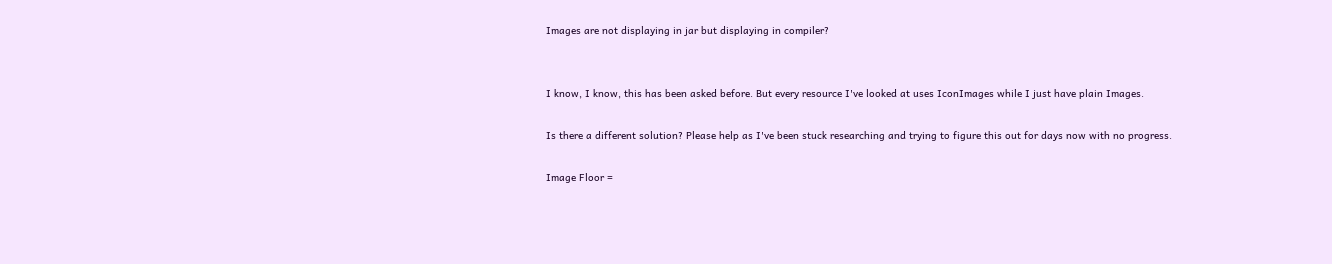Images are not displaying in jar but displaying in compiler?


I know, I know, this has been asked before. But every resource I've looked at uses IconImages while I just have plain Images.

Is there a different solution? Please help as I've been stuck researching and trying to figure this out for days now with no progress.

Image Floor =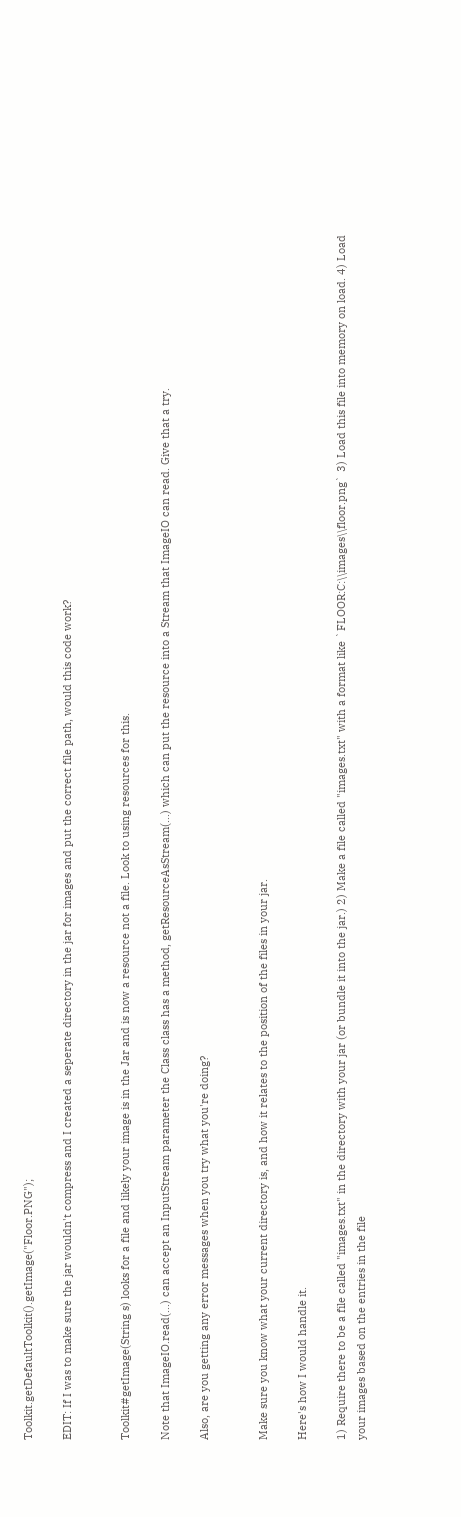Toolkit.getDefaultToolkit().getImage("Floor.PNG");

EDIT: If I was to make sure the jar wouldn't compress and I created a seperate directory in the jar for images and put the correct file path, would this code work?


Toolkit#getImage(String s) looks for a file and likely your image is in the Jar and is now a resource not a file. Look to using resources for this.

Note that ImageIO.read(...) can accept an InputStream parameter the Class class has a method, getResourceAsStream(...) which can put the resource into a Stream that ImageIO can read. Give that a try.

Also, are you getting any error messages when you try what you're doing?


Make sure you know what your current directory is, and how it relates to the position of the files in your jar.

Here's how I would handle it.

1) Require there to be a file called "images.txt" in the directory with your jar (or bundle it into the jar.) 2) Make a file called "images.txt" with a format like `FLOOR:C:\\images\\floor.png` 3) Load this file into memory on load. 4) Load your images based on the entries in the file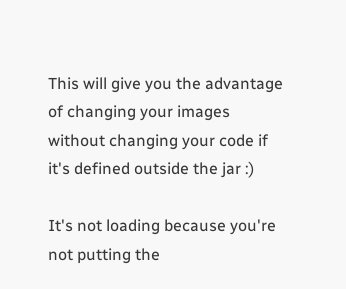This will give you the advantage of changing your images without changing your code if it's defined outside the jar :)

It's not loading because you're not putting the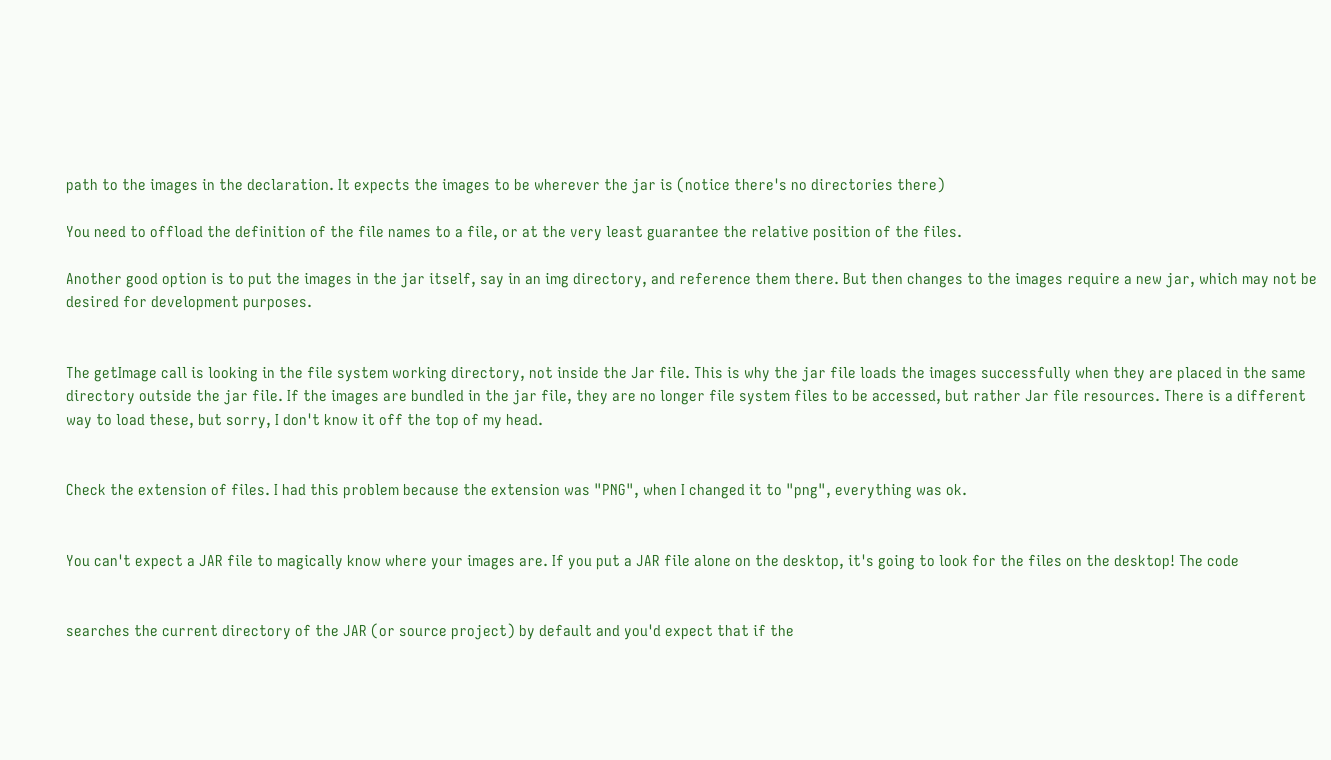path to the images in the declaration. It expects the images to be wherever the jar is (notice there's no directories there)

You need to offload the definition of the file names to a file, or at the very least guarantee the relative position of the files.

Another good option is to put the images in the jar itself, say in an img directory, and reference them there. But then changes to the images require a new jar, which may not be desired for development purposes.


The getImage call is looking in the file system working directory, not inside the Jar file. This is why the jar file loads the images successfully when they are placed in the same directory outside the jar file. If the images are bundled in the jar file, they are no longer file system files to be accessed, but rather Jar file resources. There is a different way to load these, but sorry, I don't know it off the top of my head.


Check the extension of files. I had this problem because the extension was "PNG", when I changed it to "png", everything was ok.


You can't expect a JAR file to magically know where your images are. If you put a JAR file alone on the desktop, it's going to look for the files on the desktop! The code


searches the current directory of the JAR (or source project) by default and you'd expect that if the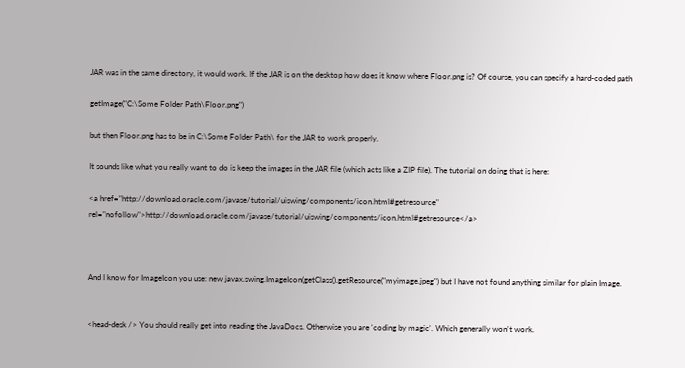JAR was in the same directory, it would work. If the JAR is on the desktop how does it know where Floor.png is? Of course, you can specify a hard-coded path

getImage("C:\Some Folder Path\Floor.png")

but then Floor.png has to be in C:\Some Folder Path\ for the JAR to work properly.

It sounds like what you really want to do is keep the images in the JAR file (which acts like a ZIP file). The tutorial on doing that is here:

<a href="http://download.oracle.com/javase/tutorial/uiswing/components/icon.html#getresource" rel="nofollow">http://download.oracle.com/javase/tutorial/uiswing/components/icon.html#getresource</a>



And I know for ImageIcon you use: new javax.swing.ImageIcon(getClass().getResource("myimage.jpeg") but I have not found anything similar for plain Image.


<head-desk /> You should really get into reading the JavaDocs. Otherwise you are 'coding by magic'. Which generally won't work.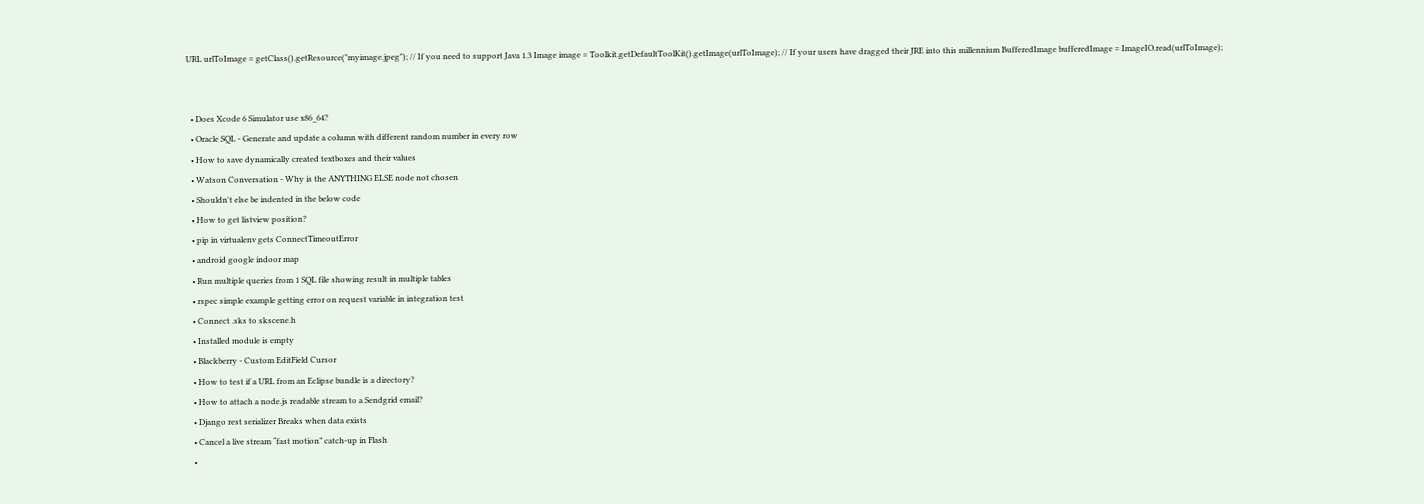URL urlToImage = getClass().getResource("myimage.jpeg"); // If you need to support Java 1.3 Image image = Toolkit.getDefaultToolKit().getImage(urlToImage); // If your users have dragged their JRE into this millennium BufferedImage bufferedImage = ImageIO.read(urlToImage);


  • Does Xcode 6 Simulator use x86_64?
  • Oracle SQL - Generate and update a column with different random number in every row
  • How to save dynamically created textboxes and their values
  • Watson Conversation - Why is the ANYTHING ELSE node not chosen
  • Shouldn't else be indented in the below code
  • How to get listview position?
  • pip in virtualenv gets ConnectTimeoutError
  • android google indoor map
  • Run multiple queries from 1 SQL file showing result in multiple tables
  • rspec simple example getting error on request variable in integration test
  • Connect .sks to skscene.h
  • Installed module is empty
  • Blackberry - Custom EditField Cursor
  • How to test if a URL from an Eclipse bundle is a directory?
  • How to attach a node.js readable stream to a Sendgrid email?
  • Django rest serializer Breaks when data exists
  • Cancel a live stream “fast motion” catch-up in Flash
  •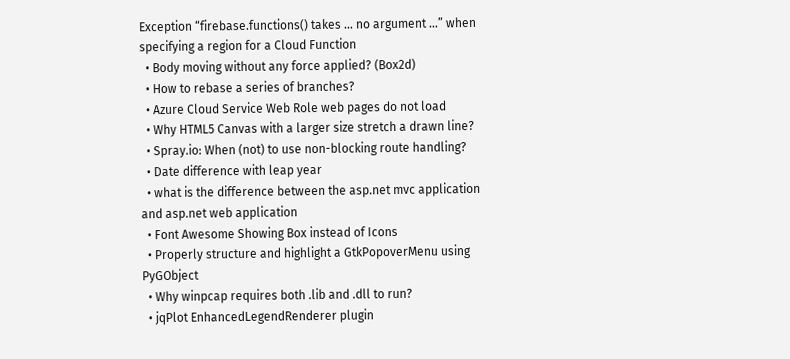Exception “firebase.functions() takes … no argument …” when specifying a region for a Cloud Function
  • Body moving without any force applied? (Box2d)
  • How to rebase a series of branches?
  • Azure Cloud Service Web Role web pages do not load
  • Why HTML5 Canvas with a larger size stretch a drawn line?
  • Spray.io: When (not) to use non-blocking route handling?
  • Date difference with leap year
  • what is the difference between the asp.net mvc application and asp.net web application
  • Font Awesome Showing Box instead of Icons
  • Properly structure and highlight a GtkPopoverMenu using PyGObject
  • Why winpcap requires both .lib and .dll to run?
  • jqPlot EnhancedLegendRenderer plugin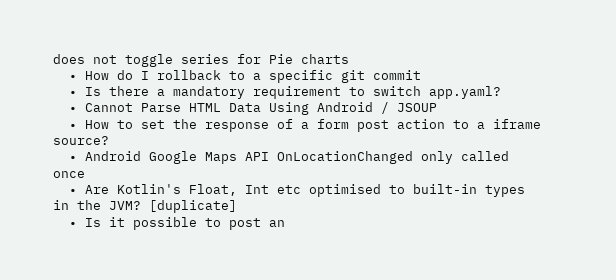does not toggle series for Pie charts
  • How do I rollback to a specific git commit
  • Is there a mandatory requirement to switch app.yaml?
  • Cannot Parse HTML Data Using Android / JSOUP
  • How to set the response of a form post action to a iframe source?
  • Android Google Maps API OnLocationChanged only called once
  • Are Kotlin's Float, Int etc optimised to built-in types in the JVM? [duplicate]
  • Is it possible to post an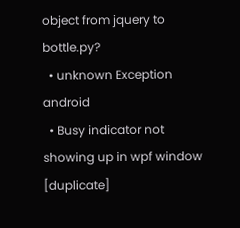object from jquery to bottle.py?
  • unknown Exception android
  • Busy indicator not showing up in wpf window [duplicate]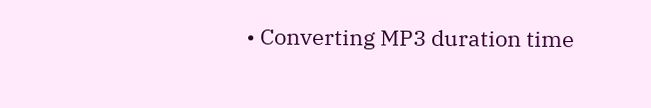• Converting MP3 duration time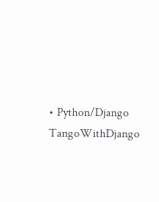• Python/Django TangoWithDjango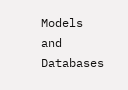Models and Databases